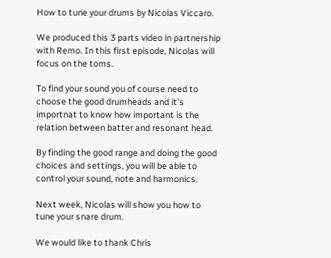How to tune your drums by Nicolas Viccaro.

We produced this 3 parts video in partnership with Remo. In this first episode, Nicolas will focus on the toms.

To find your sound you of course need to choose the good drumheads and it’s importnat to know how important is the relation between batter and resonant head.

By finding the good range and doing the good choices and settings, you will be able to control your sound, note and harmonics.

Next week, Nicolas will show you how to tune your snare drum.

We would like to thank Chris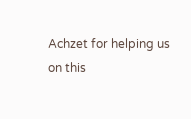Achzet for helping us on this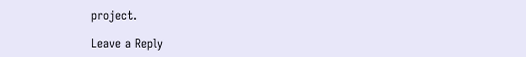project.

Leave a Reply